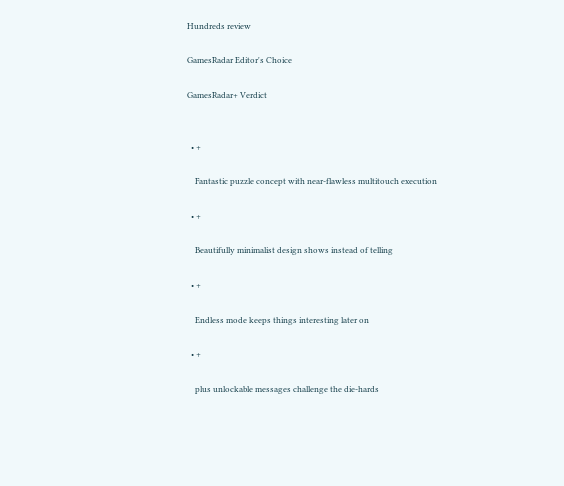Hundreds review

GamesRadar Editor's Choice

GamesRadar+ Verdict


  • +

    Fantastic puzzle concept with near-flawless multitouch execution

  • +

    Beautifully minimalist design shows instead of telling

  • +

    Endless mode keeps things interesting later on

  • +

    plus unlockable messages challenge the die-hards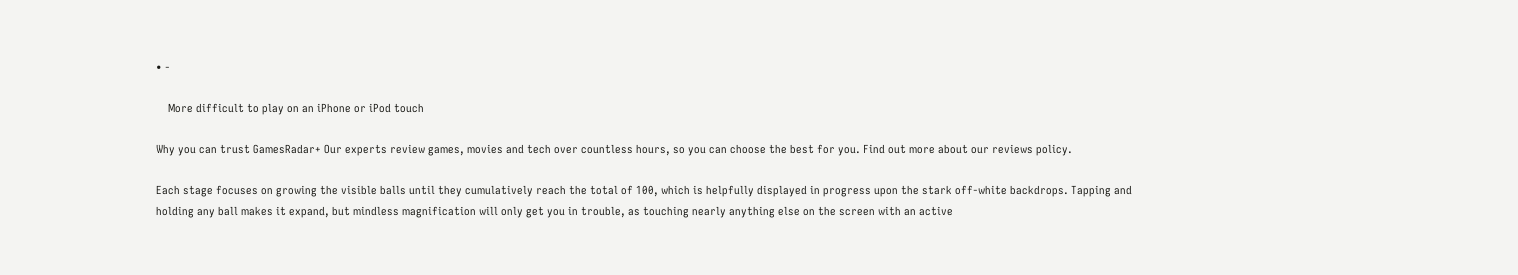• -

    More difficult to play on an iPhone or iPod touch

Why you can trust GamesRadar+ Our experts review games, movies and tech over countless hours, so you can choose the best for you. Find out more about our reviews policy.

Each stage focuses on growing the visible balls until they cumulatively reach the total of 100, which is helpfully displayed in progress upon the stark off-white backdrops. Tapping and holding any ball makes it expand, but mindless magnification will only get you in trouble, as touching nearly anything else on the screen with an active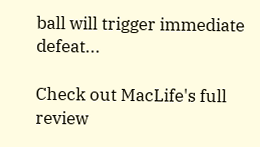ball will trigger immediate defeat...

Check out MacLife's full review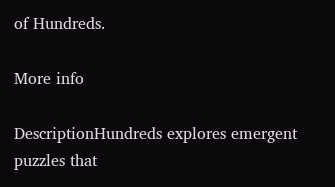of Hundreds.

More info

DescriptionHundreds explores emergent puzzles that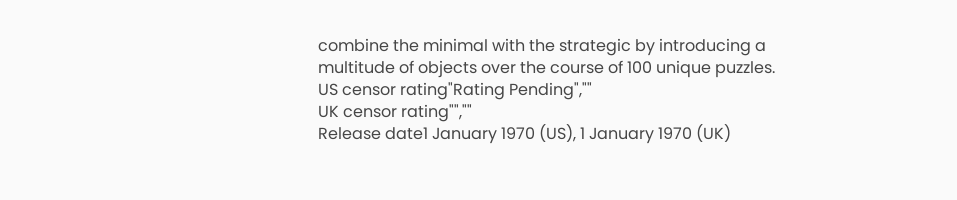combine the minimal with the strategic by introducing a multitude of objects over the course of 100 unique puzzles.
US censor rating"Rating Pending",""
UK censor rating"",""
Release date1 January 1970 (US), 1 January 1970 (UK)